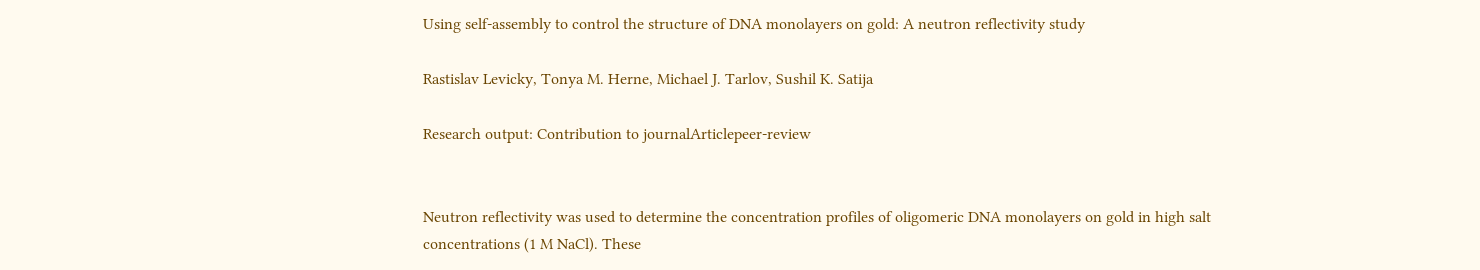Using self-assembly to control the structure of DNA monolayers on gold: A neutron reflectivity study

Rastislav Levicky, Tonya M. Herne, Michael J. Tarlov, Sushil K. Satija

Research output: Contribution to journalArticlepeer-review


Neutron reflectivity was used to determine the concentration profiles of oligomeric DNA monolayers on gold in high salt concentrations (1 M NaCl). These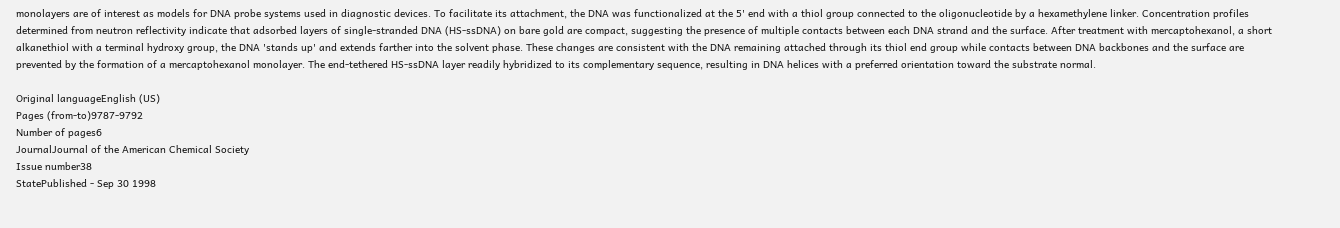monolayers are of interest as models for DNA probe systems used in diagnostic devices. To facilitate its attachment, the DNA was functionalized at the 5' end with a thiol group connected to the oligonucleotide by a hexamethylene linker. Concentration profiles determined from neutron reflectivity indicate that adsorbed layers of single-stranded DNA (HS-ssDNA) on bare gold are compact, suggesting the presence of multiple contacts between each DNA strand and the surface. After treatment with mercaptohexanol, a short alkanethiol with a terminal hydroxy group, the DNA 'stands up' and extends farther into the solvent phase. These changes are consistent with the DNA remaining attached through its thiol end group while contacts between DNA backbones and the surface are prevented by the formation of a mercaptohexanol monolayer. The end-tethered HS-ssDNA layer readily hybridized to its complementary sequence, resulting in DNA helices with a preferred orientation toward the substrate normal.

Original languageEnglish (US)
Pages (from-to)9787-9792
Number of pages6
JournalJournal of the American Chemical Society
Issue number38
StatePublished - Sep 30 1998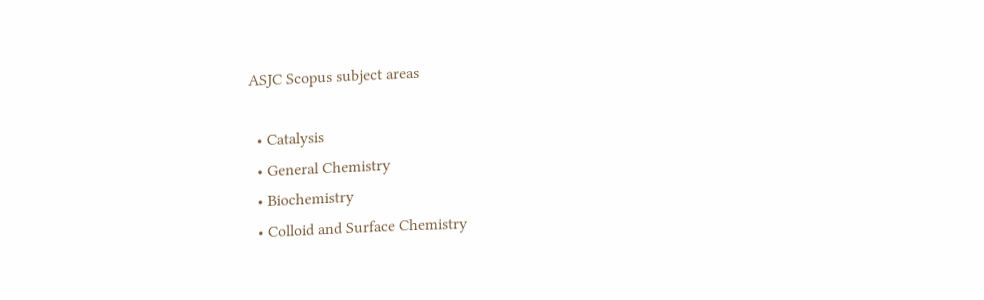ASJC Scopus subject areas

  • Catalysis
  • General Chemistry
  • Biochemistry
  • Colloid and Surface Chemistry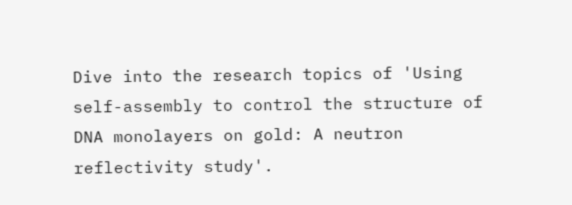Dive into the research topics of 'Using self-assembly to control the structure of DNA monolayers on gold: A neutron reflectivity study'.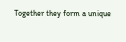Together they form a unique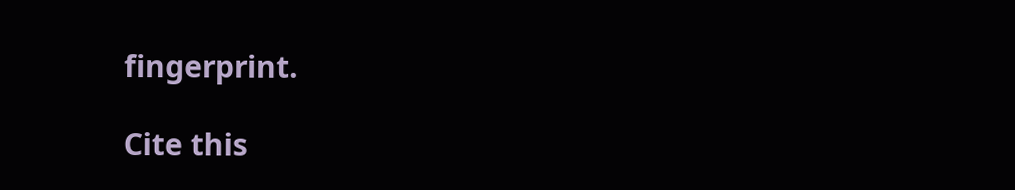fingerprint.

Cite this